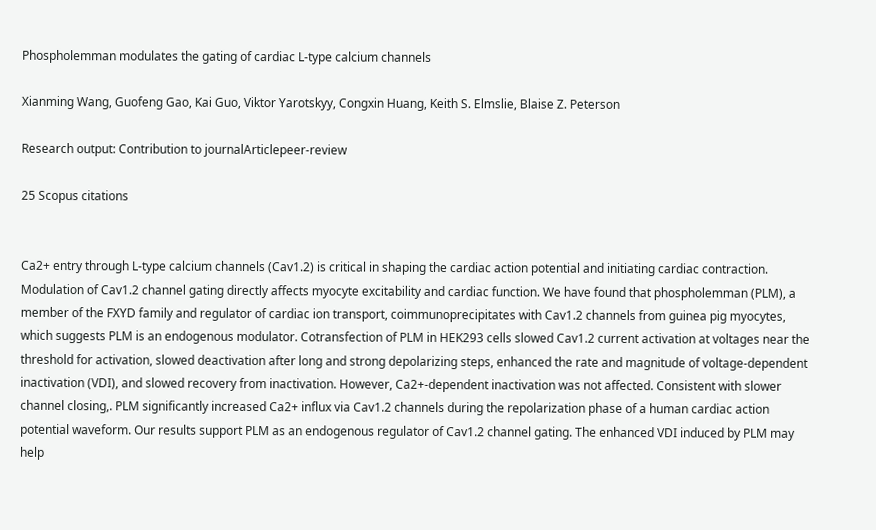Phospholemman modulates the gating of cardiac L-type calcium channels

Xianming Wang, Guofeng Gao, Kai Guo, Viktor Yarotskyy, Congxin Huang, Keith S. Elmslie, Blaise Z. Peterson

Research output: Contribution to journalArticlepeer-review

25 Scopus citations


Ca2+ entry through L-type calcium channels (Cav1.2) is critical in shaping the cardiac action potential and initiating cardiac contraction. Modulation of Cav1.2 channel gating directly affects myocyte excitability and cardiac function. We have found that phospholemman (PLM), a member of the FXYD family and regulator of cardiac ion transport, coimmunoprecipitates with Cav1.2 channels from guinea pig myocytes, which suggests PLM is an endogenous modulator. Cotransfection of PLM in HEK293 cells slowed Cav1.2 current activation at voltages near the threshold for activation, slowed deactivation after long and strong depolarizing steps, enhanced the rate and magnitude of voltage-dependent inactivation (VDI), and slowed recovery from inactivation. However, Ca2+-dependent inactivation was not affected. Consistent with slower channel closing,. PLM significantly increased Ca2+ influx via Cav1.2 channels during the repolarization phase of a human cardiac action potential waveform. Our results support PLM as an endogenous regulator of Cav1.2 channel gating. The enhanced VDI induced by PLM may help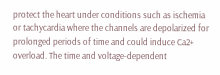protect the heart under conditions such as ischemia or tachycardia where the channels are depolarized for prolonged periods of time and could induce Ca2+ overload. The time and voltage-dependent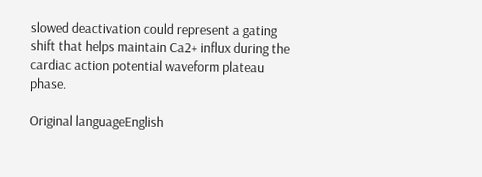slowed deactivation could represent a gating shift that helps maintain Ca2+ influx during the cardiac action potential waveform plateau phase.

Original languageEnglish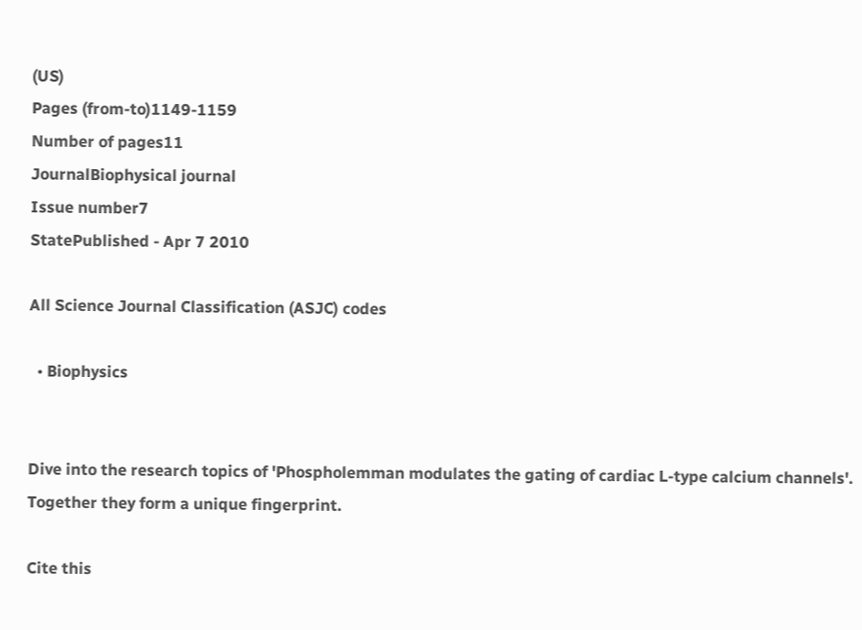(US)
Pages (from-to)1149-1159
Number of pages11
JournalBiophysical journal
Issue number7
StatePublished - Apr 7 2010

All Science Journal Classification (ASJC) codes

  • Biophysics


Dive into the research topics of 'Phospholemman modulates the gating of cardiac L-type calcium channels'. Together they form a unique fingerprint.

Cite this